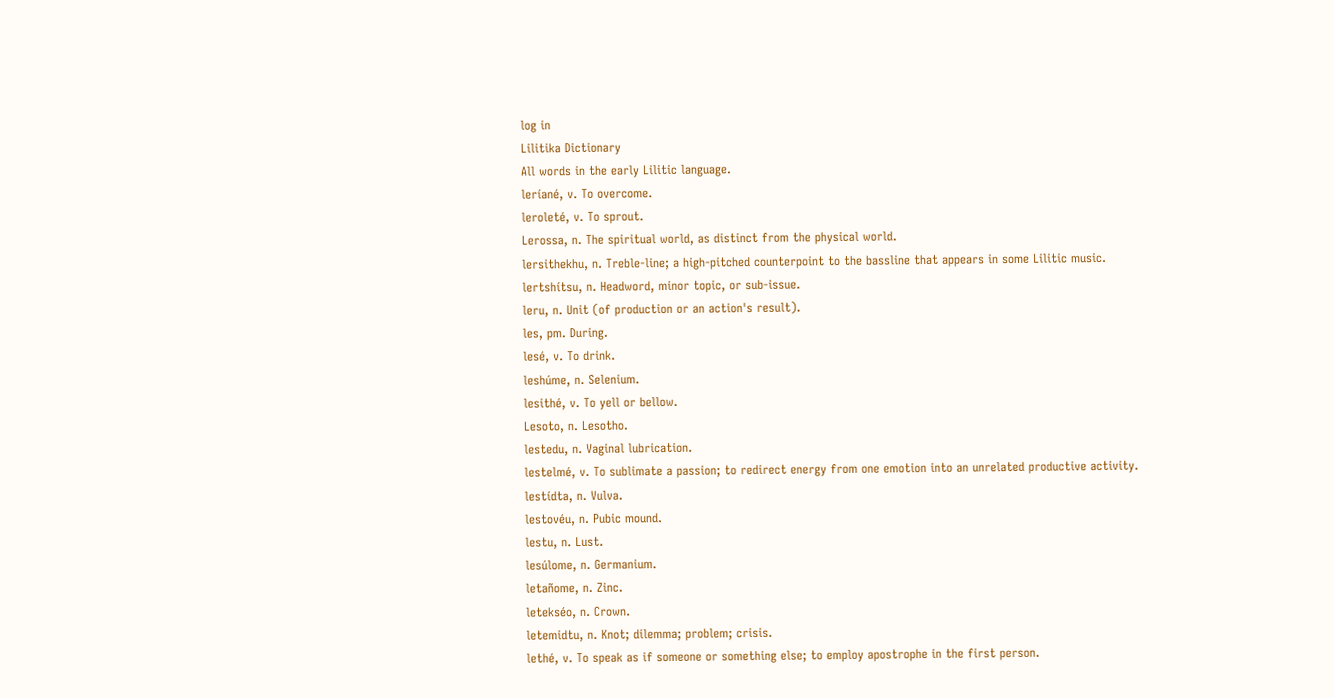log in
Lilitika Dictionary
All words in the early Lilitic language.
leríané, v. To overcome.
leroleté, v. To sprout.
Lerossa, n. The spiritual world, as distinct from the physical world.
lersithekhu, n. Treble-line; a high-pitched counterpoint to the bassline that appears in some Lilitic music.
lertshítsu, n. Headword, minor topic, or sub-issue.
leru, n. Unit (of production or an action's result).
les, pm. During.
lesé, v. To drink.
leshúme, n. Selenium.
lesithé, v. To yell or bellow.
Lesoto, n. Lesotho.
lestedu, n. Vaginal lubrication.
lestelmé, v. To sublimate a passion; to redirect energy from one emotion into an unrelated productive activity.
lestídta, n. Vulva.
lestovéu, n. Pubic mound.
lestu, n. Lust.
lesúlome, n. Germanium.
letañome, n. Zinc.
letekséo, n. Crown.
letemidtu, n. Knot; dilemma; problem; crisis.
lethé, v. To speak as if someone or something else; to employ apostrophe in the first person.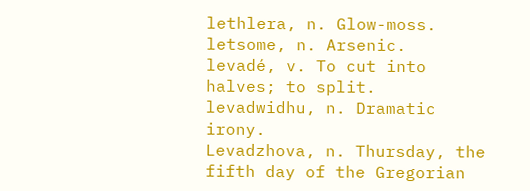lethlera, n. Glow-moss.
letsome, n. Arsenic.
levadé, v. To cut into halves; to split.
levadwidhu, n. Dramatic irony.
Levadzhova, n. Thursday, the fifth day of the Gregorian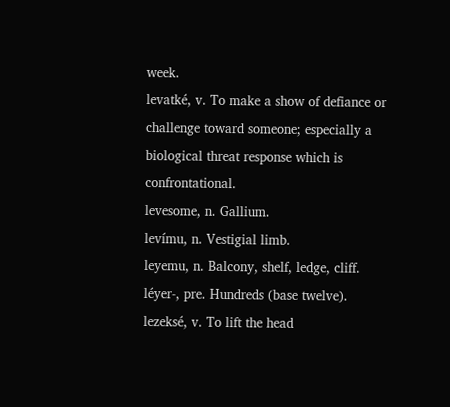week.
levatké, v. To make a show of defiance or challenge toward someone; especially a biological threat response which is confrontational.
levesome, n. Gallium.
levímu, n. Vestigial limb.
leyemu, n. Balcony, shelf, ledge, cliff.
léyer-, pre. Hundreds (base twelve).
lezeksé, v. To lift the head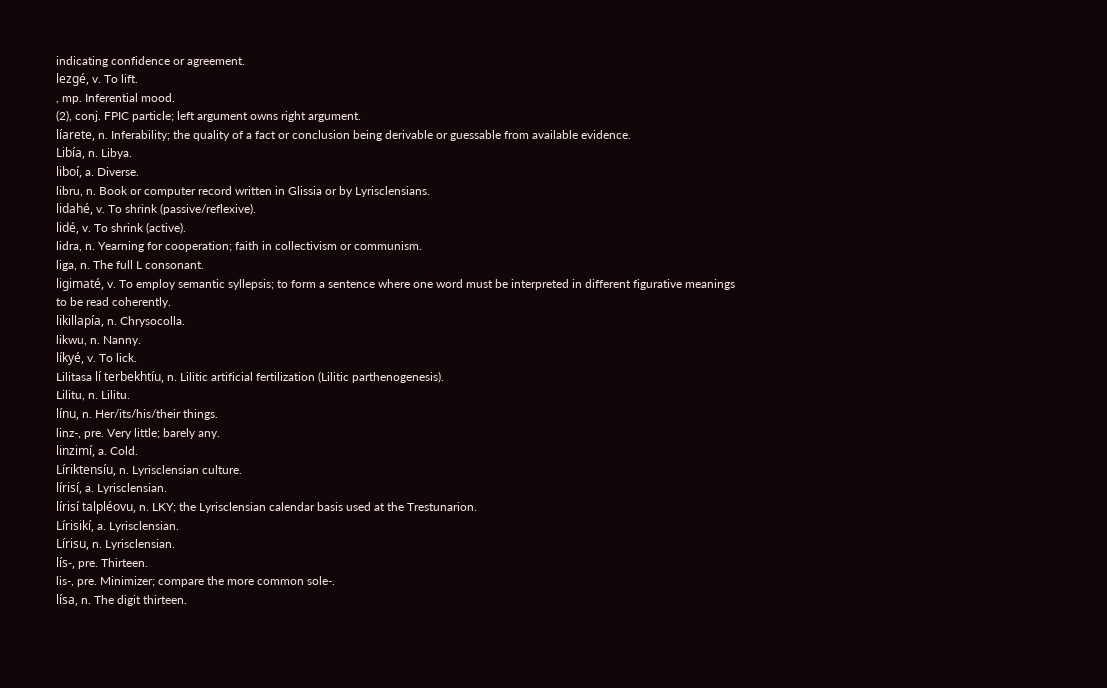indicating confidence or agreement.
lezgé, v. To lift.
, mp. Inferential mood.
(2), conj. FPIC particle; left argument owns right argument.
líarete, n. Inferability; the quality of a fact or conclusion being derivable or guessable from available evidence.
Libía, n. Libya.
liboí, a. Diverse.
libru, n. Book or computer record written in Glissia or by Lyrisclensians.
lidahé, v. To shrink (passive/reflexive).
lidé, v. To shrink (active).
lidra, n. Yearning for cooperation; faith in collectivism or communism.
liga, n. The full L consonant.
ligimaté, v. To employ semantic syllepsis; to form a sentence where one word must be interpreted in different figurative meanings to be read coherently.
likillapía, n. Chrysocolla.
likwu, n. Nanny.
líkyé, v. To lick.
Lilitasa lí terbekhtíu, n. Lilitic artificial fertilization (Lilitic parthenogenesis).
Lilitu, n. Lilitu.
línu, n. Her/its/his/their things.
linz-, pre. Very little; barely any.
linzimí, a. Cold.
Líriktensíu, n. Lyrisclensian culture.
lírisí, a. Lyrisclensian.
lírisí talpléovu, n. LKY; the Lyrisclensian calendar basis used at the Trestunarion.
Lírisikí, a. Lyrisclensian.
Lírisu, n. Lyrisclensian.
lís-, pre. Thirteen.
lis-, pre. Minimizer; compare the more common sole-.
lísa, n. The digit thirteen.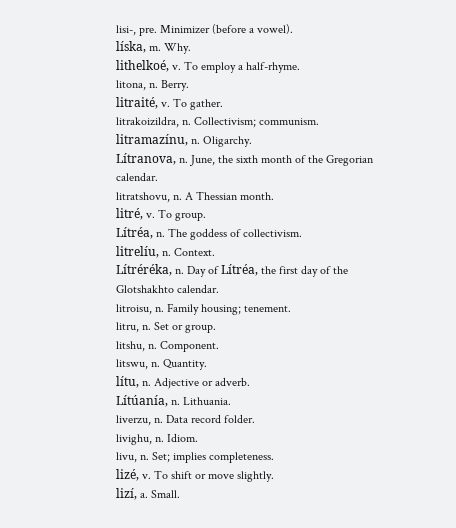lisi-, pre. Minimizer (before a vowel).
líska, m. Why.
lithelkoé, v. To employ a half-rhyme.
litona, n. Berry.
litraité, v. To gather.
litrakoizildra, n. Collectivism; communism.
litramazínu, n. Oligarchy.
Lítranova, n. June, the sixth month of the Gregorian calendar.
litratshovu, n. A Thessian month.
litré, v. To group.
Lítréa, n. The goddess of collectivism.
litrelíu, n. Context.
Lítréréka, n. Day of Lítréa, the first day of the Glotshakhto calendar.
litroisu, n. Family housing; tenement.
litru, n. Set or group.
litshu, n. Component.
litswu, n. Quantity.
lítu, n. Adjective or adverb.
Lítúanía, n. Lithuania.
liverzu, n. Data record folder.
livighu, n. Idiom.
livu, n. Set; implies completeness.
lizé, v. To shift or move slightly.
lizí, a. Small.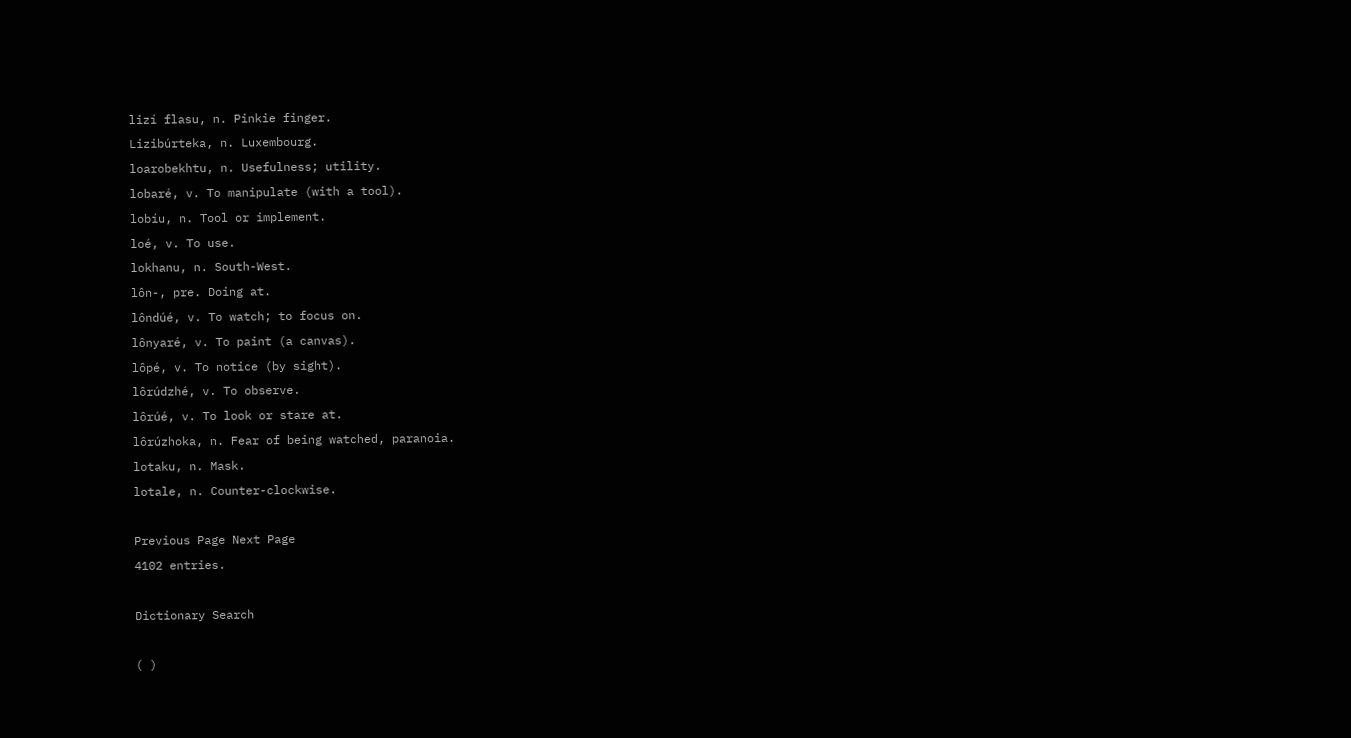lizí flasu, n. Pinkie finger.
Lizibúrteka, n. Luxembourg.
loarobekhtu, n. Usefulness; utility.
lobaré, v. To manipulate (with a tool).
lobíu, n. Tool or implement.
loé, v. To use.
lokhanu, n. South-West.
lôn-, pre. Doing at.
lôndúé, v. To watch; to focus on.
lônyaré, v. To paint (a canvas).
lôpé, v. To notice (by sight).
lôrúdzhé, v. To observe.
lôrúé, v. To look or stare at.
lôrúzhoka, n. Fear of being watched, paranoia.
lotaku, n. Mask.
lotale, n. Counter-clockwise.

Previous Page Next Page
4102 entries.

Dictionary Search

( )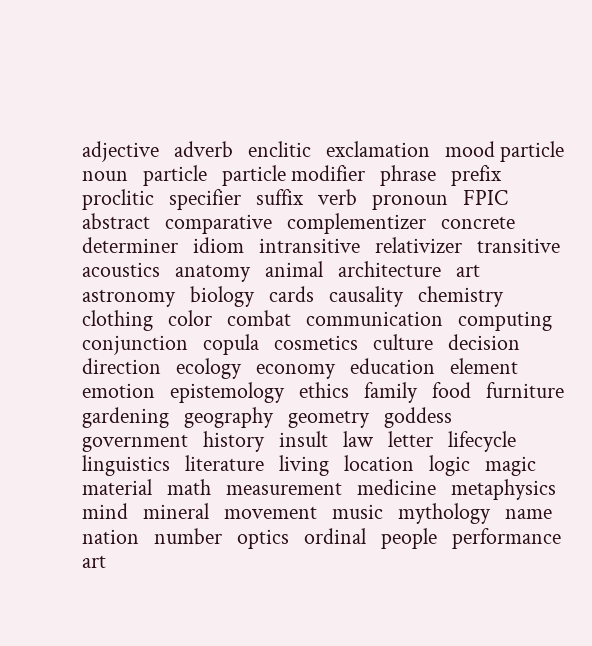adjective   adverb   enclitic   exclamation   mood particle   noun   particle   particle modifier   phrase   prefix   proclitic   specifier   suffix   verb   pronoun   FPIC   abstract   comparative   complementizer   concrete   determiner   idiom   intransitive   relativizer   transitive   acoustics   anatomy   animal   architecture   art   astronomy   biology   cards   causality   chemistry   clothing   color   combat   communication   computing   conjunction   copula   cosmetics   culture   decision   direction   ecology   economy   education   element   emotion   epistemology   ethics   family   food   furniture   gardening   geography   geometry   goddess   government   history   insult   law   letter   lifecycle   linguistics   literature   living   location   logic   magic   material   math   measurement   medicine   metaphysics   mind   mineral   movement   music   mythology   name   nation   number   optics   ordinal   people   performance art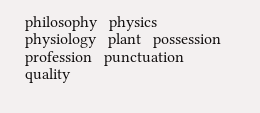philosophy   physics   physiology   plant   possession   profession   punctuation   quality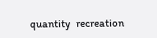quantity   recreation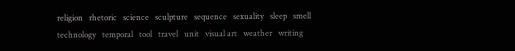religion   rhetoric   science   sculpture   sequence   sexuality   sleep   smell   technology   temporal   tool   travel   unit   visual art   weather   writing